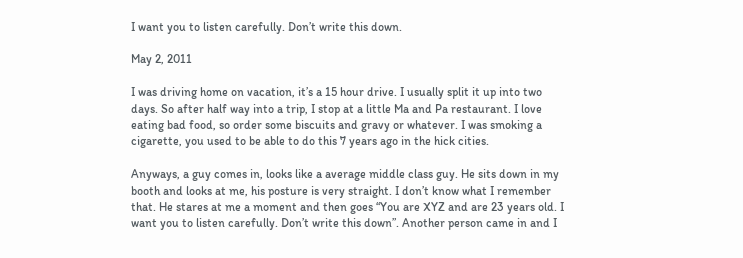I want you to listen carefully. Don’t write this down.

May 2, 2011

I was driving home on vacation, it’s a 15 hour drive. I usually split it up into two days. So after half way into a trip, I stop at a little Ma and Pa restaurant. I love eating bad food, so order some biscuits and gravy or whatever. I was smoking a cigarette, you used to be able to do this 7 years ago in the hick cities.

Anyways, a guy comes in, looks like a average middle class guy. He sits down in my booth and looks at me, his posture is very straight. I don’t know what I remember that. He stares at me a moment and then goes “You are XYZ and are 23 years old. I want you to listen carefully. Don’t write this down”. Another person came in and I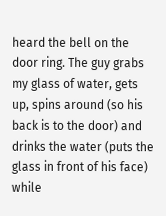heard the bell on the door ring. The guy grabs my glass of water, gets up, spins around (so his back is to the door) and drinks the water (puts the glass in front of his face) while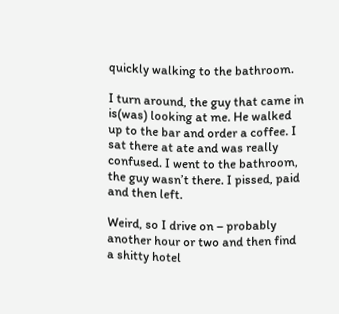quickly walking to the bathroom.

I turn around, the guy that came in is(was) looking at me. He walked up to the bar and order a coffee. I sat there at ate and was really confused. I went to the bathroom, the guy wasn’t there. I pissed, paid and then left.

Weird, so I drive on – probably another hour or two and then find a shitty hotel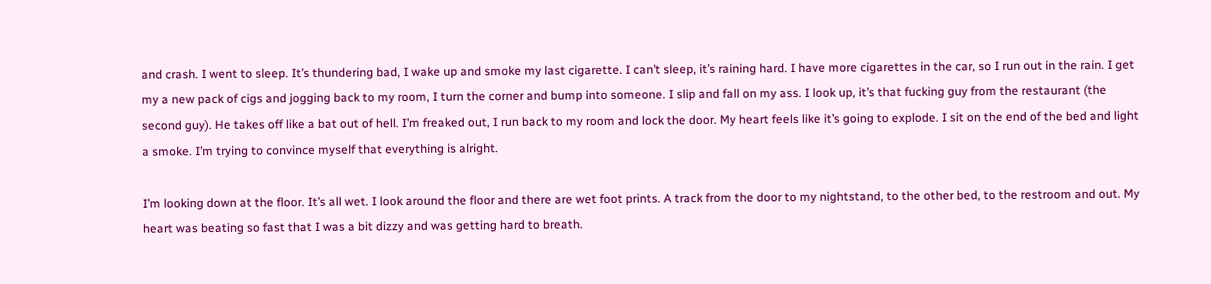and crash. I went to sleep. It’s thundering bad, I wake up and smoke my last cigarette. I can’t sleep, it’s raining hard. I have more cigarettes in the car, so I run out in the rain. I get my a new pack of cigs and jogging back to my room, I turn the corner and bump into someone. I slip and fall on my ass. I look up, it’s that fucking guy from the restaurant (the second guy). He takes off like a bat out of hell. I’m freaked out, I run back to my room and lock the door. My heart feels like it’s going to explode. I sit on the end of the bed and light a smoke. I’m trying to convince myself that everything is alright.

I’m looking down at the floor. It’s all wet. I look around the floor and there are wet foot prints. A track from the door to my nightstand, to the other bed, to the restroom and out. My heart was beating so fast that I was a bit dizzy and was getting hard to breath.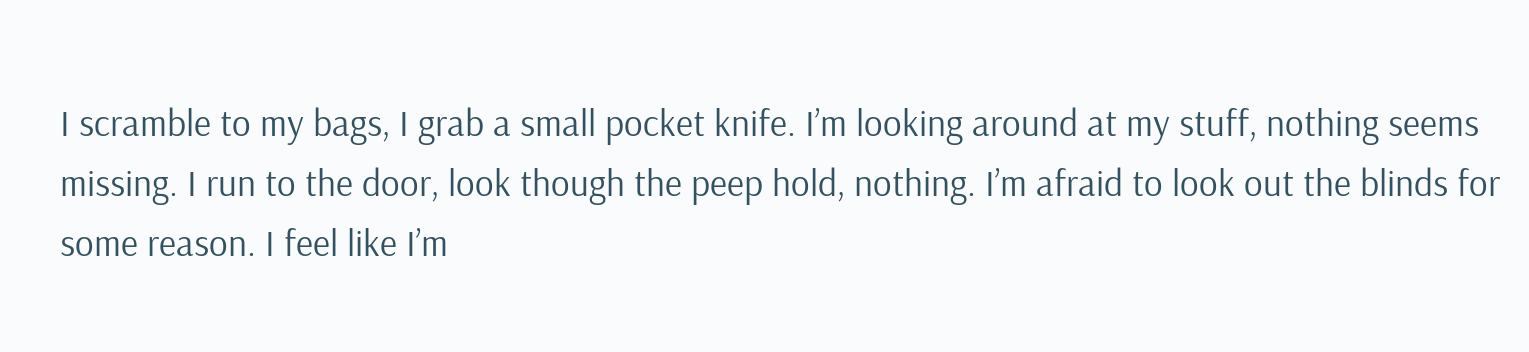I scramble to my bags, I grab a small pocket knife. I’m looking around at my stuff, nothing seems missing. I run to the door, look though the peep hold, nothing. I’m afraid to look out the blinds for some reason. I feel like I’m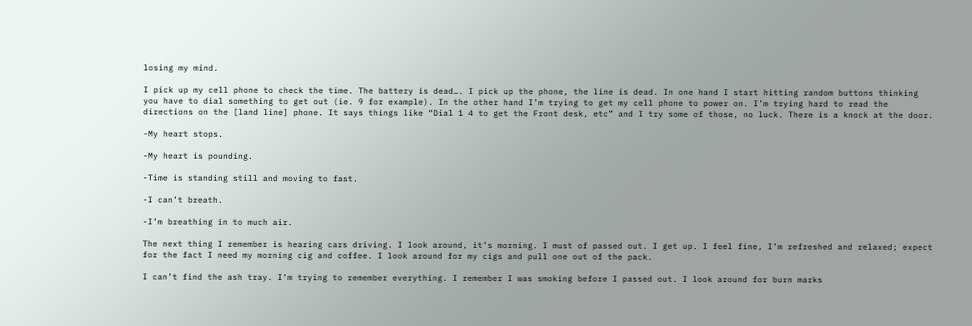losing my mind.

I pick up my cell phone to check the time. The battery is dead…. I pick up the phone, the line is dead. In one hand I start hitting random buttons thinking you have to dial something to get out (ie. 9 for example). In the other hand I’m trying to get my cell phone to power on. I’m trying hard to read the directions on the [land line] phone. It says things like “Dial 1 4 to get the Front desk, etc” and I try some of those, no luck. There is a knock at the door.

-My heart stops.

-My heart is pounding.

-Time is standing still and moving to fast.

-I can’t breath.

-I’m breathing in to much air.

The next thing I remember is hearing cars driving. I look around, it’s morning. I must of passed out. I get up. I feel fine, I’m refreshed and relaxed; expect for the fact I need my morning cig and coffee. I look around for my cigs and pull one out of the pack.

I can’t find the ash tray. I’m trying to remember everything. I remember I was smoking before I passed out. I look around for burn marks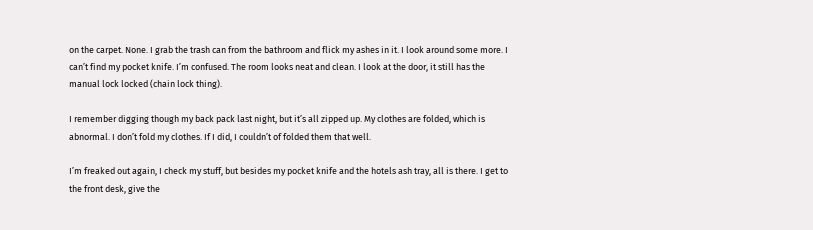on the carpet. None. I grab the trash can from the bathroom and flick my ashes in it. I look around some more. I can’t find my pocket knife. I’m confused. The room looks neat and clean. I look at the door, it still has the manual lock locked (chain lock thing).

I remember digging though my back pack last night, but it’s all zipped up. My clothes are folded, which is abnormal. I don’t fold my clothes. If I did, I couldn’t of folded them that well.

I’m freaked out again, I check my stuff, but besides my pocket knife and the hotels ash tray, all is there. I get to the front desk, give the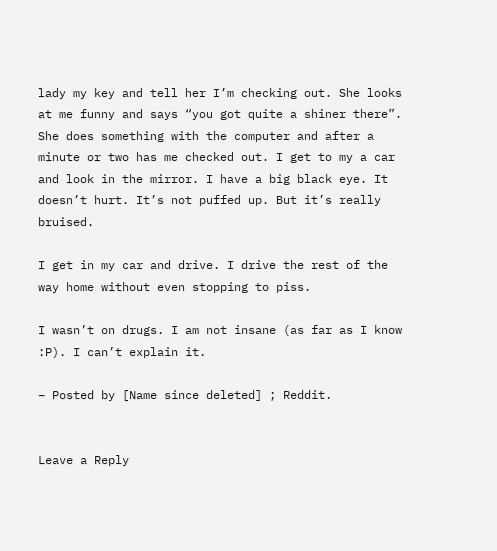lady my key and tell her I’m checking out. She looks at me funny and says “you got quite a shiner there”. She does something with the computer and after a minute or two has me checked out. I get to my a car and look in the mirror. I have a big black eye. It doesn’t hurt. It’s not puffed up. But it’s really bruised.

I get in my car and drive. I drive the rest of the way home without even stopping to piss.

I wasn’t on drugs. I am not insane (as far as I know :P). I can’t explain it.

– Posted by [Name since deleted] ; Reddit.


Leave a Reply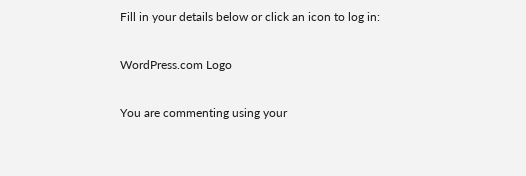Fill in your details below or click an icon to log in:

WordPress.com Logo

You are commenting using your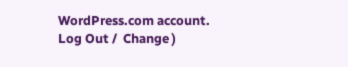WordPress.com account. Log Out /  Change )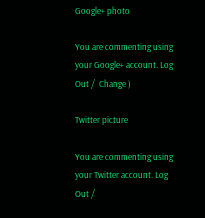Google+ photo

You are commenting using your Google+ account. Log Out /  Change )

Twitter picture

You are commenting using your Twitter account. Log Out /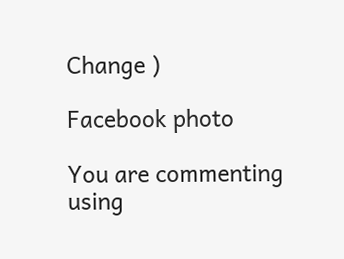Change )

Facebook photo

You are commenting using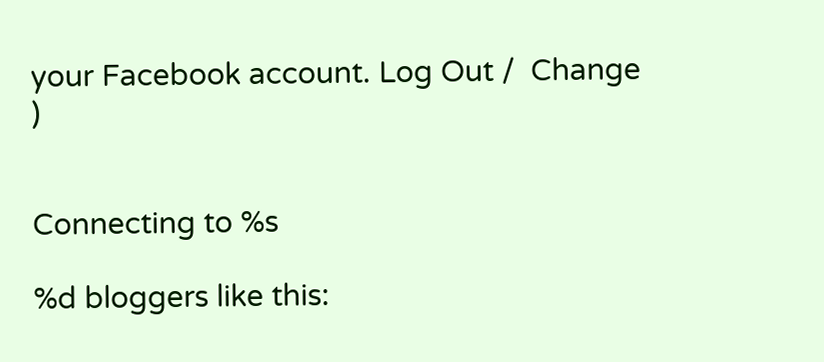your Facebook account. Log Out /  Change )


Connecting to %s

%d bloggers like this: